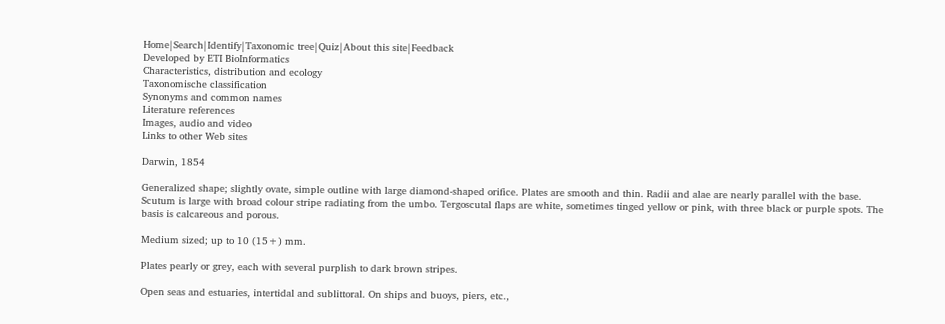Home|Search|Identify|Taxonomic tree|Quiz|About this site|Feedback
Developed by ETI BioInformatics
Characteristics, distribution and ecology
Taxonomische classification
Synonyms and common names
Literature references
Images, audio and video
Links to other Web sites

Darwin, 1854

Generalized shape; slightly ovate, simple outline with large diamond-shaped orifice. Plates are smooth and thin. Radii and alae are nearly parallel with the base. Scutum is large with broad colour stripe radiating from the umbo. Tergoscutal flaps are white, sometimes tinged yellow or pink, with three black or purple spots. The basis is calcareous and porous.

Medium sized; up to 10 (15+) mm.

Plates pearly or grey, each with several purplish to dark brown stripes.

Open seas and estuaries, intertidal and sublittoral. On ships and buoys, piers, etc.,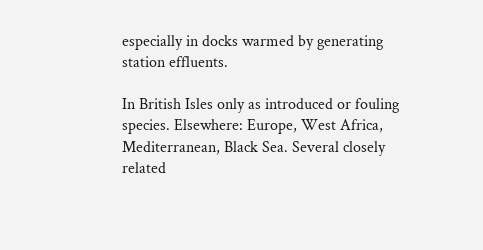especially in docks warmed by generating station effluents.

In British Isles only as introduced or fouling species. Elsewhere: Europe, West Africa, Mediterranean, Black Sea. Several closely related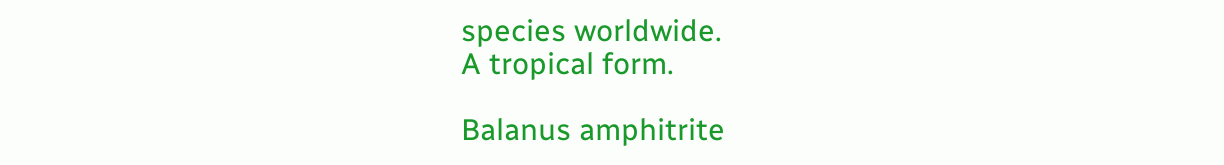species worldwide.
A tropical form.

Balanus amphitrite